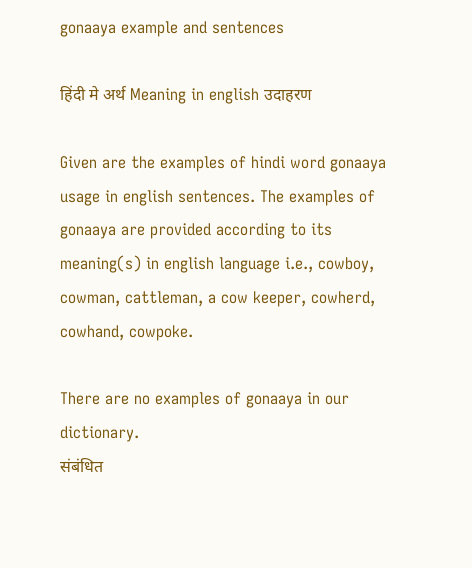gonaaya example and sentences

हिंदी मे अर्थ Meaning in english उदाहरण

Given are the examples of hindi word gonaaya usage in english sentences. The examples of gonaaya are provided according to its meaning(s) in english language i.e., cowboy, cowman, cattleman, a cow keeper, cowherd, cowhand, cowpoke.

There are no examples of gonaaya in our dictionary.
संबंधित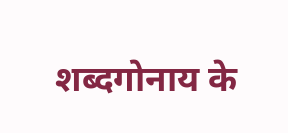शब्दगोनाय के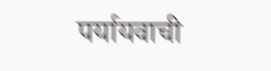पर्यायवाची